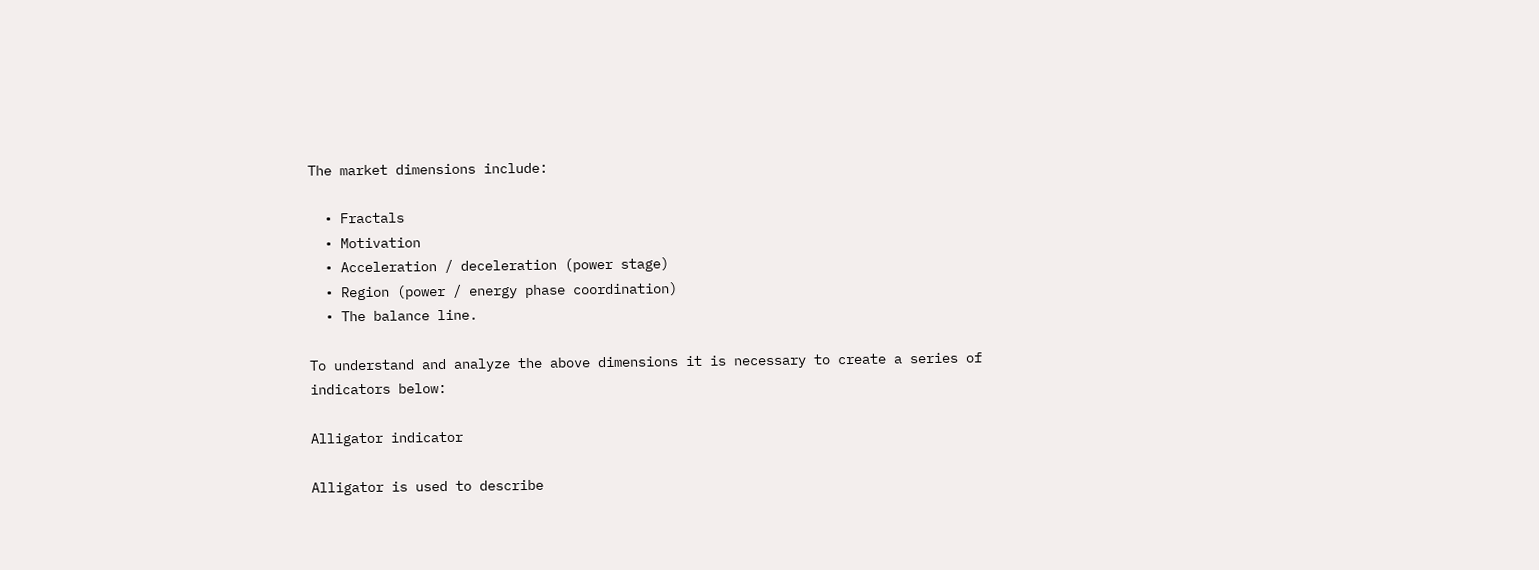The market dimensions include:

  • Fractals
  • Motivation
  • Acceleration / deceleration (power stage)
  • Region (power / energy phase coordination)
  • The balance line.

To understand and analyze the above dimensions it is necessary to create a series of indicators below:

Alligator indicator

Alligator is used to describe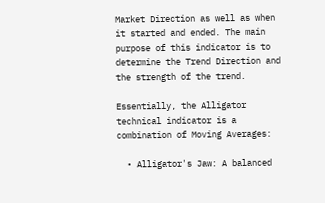Market Direction as well as when it started and ended. The main purpose of this indicator is to determine the Trend Direction and the strength of the trend.

Essentially, the Alligator technical indicator is a combination of Moving Averages:

  • Alligator's Jaw: A balanced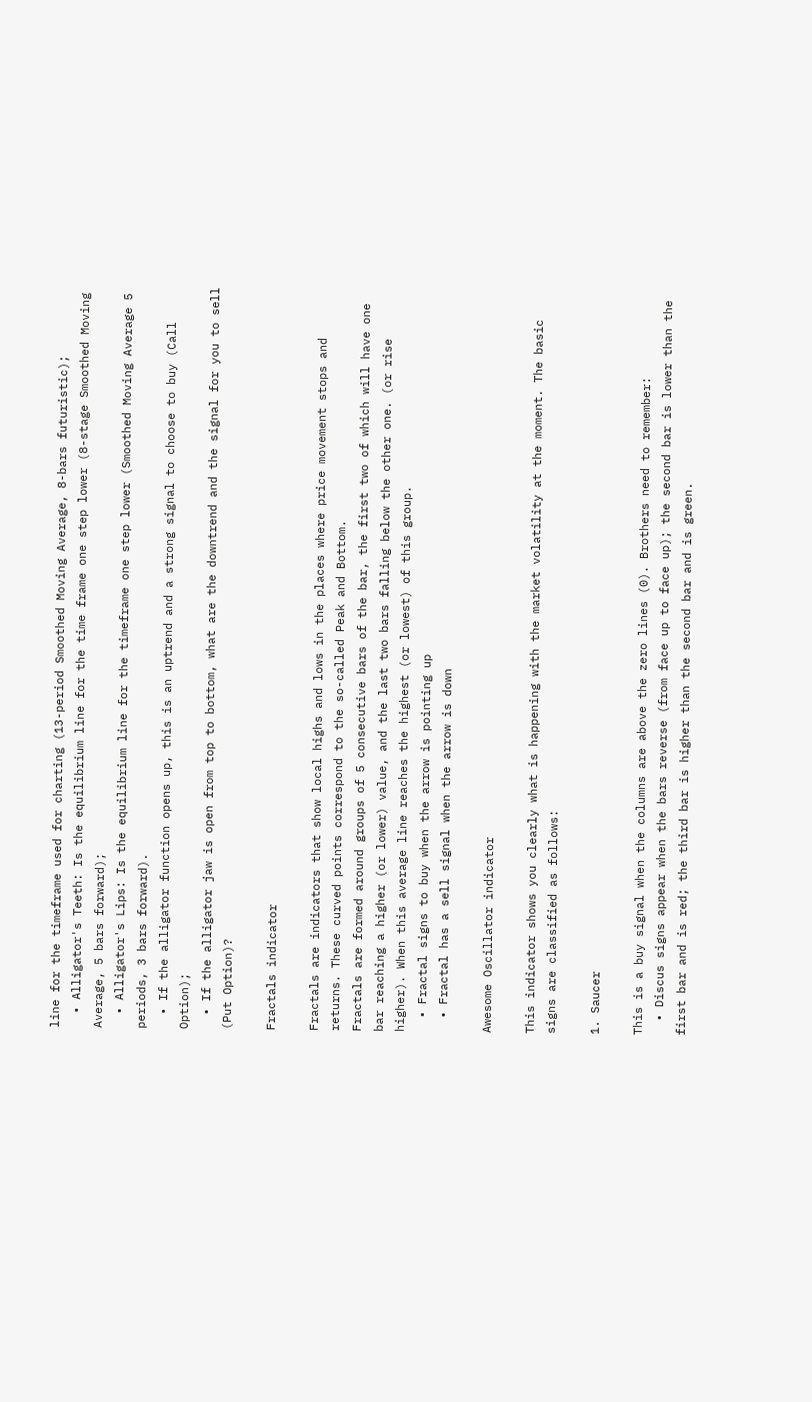line for the timeframe used for charting (13-period Smoothed Moving Average, 8-bars futuristic);
  • Alligator's Teeth: Is the equilibrium line for the time frame one step lower (8-stage Smoothed Moving Average, 5 bars forward);
  • Alligator's Lips: Is the equilibrium line for the timeframe one step lower (Smoothed Moving Average 5 periods, 3 bars forward).
  • If the alligator function opens up, this is an uptrend and a strong signal to choose to buy (Call Option);
  • If the alligator jaw is open from top to bottom, what are the downtrend and the signal for you to sell (Put Option)?

Fractals indicator

Fractals are indicators that show local highs and lows in the places where price movement stops and returns. These curved points correspond to the so-called Peak and Bottom.
Fractals are formed around groups of 5 consecutive bars of the bar, the first two of which will have one bar reaching a higher (or lower) value, and the last two bars falling below the other one. (or rise higher). When this average line reaches the highest (or lowest) of this group.
  • Fractal signs to buy when the arrow is pointing up
  • Fractal has a sell signal when the arrow is down

Awesome Oscillator indicator

This indicator shows you clearly what is happening with the market volatility at the moment. The basic signs are classified as follows:

1. Saucer

This is a buy signal when the columns are above the zero lines (0). Brothers need to remember:
  • Discus signs appear when the bars reverse (from face up to face up); the second bar is lower than the first bar and is red; the third bar is higher than the second bar and is green.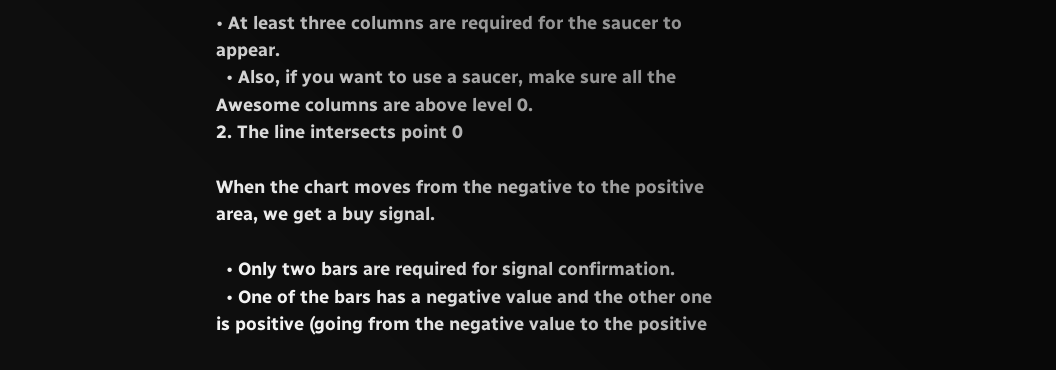• At least three columns are required for the saucer to appear.
  • Also, if you want to use a saucer, make sure all the Awesome columns are above level 0.
2. The line intersects point 0

When the chart moves from the negative to the positive area, we get a buy signal.

  • Only two bars are required for signal confirmation.
  • One of the bars has a negative value and the other one is positive (going from the negative value to the positive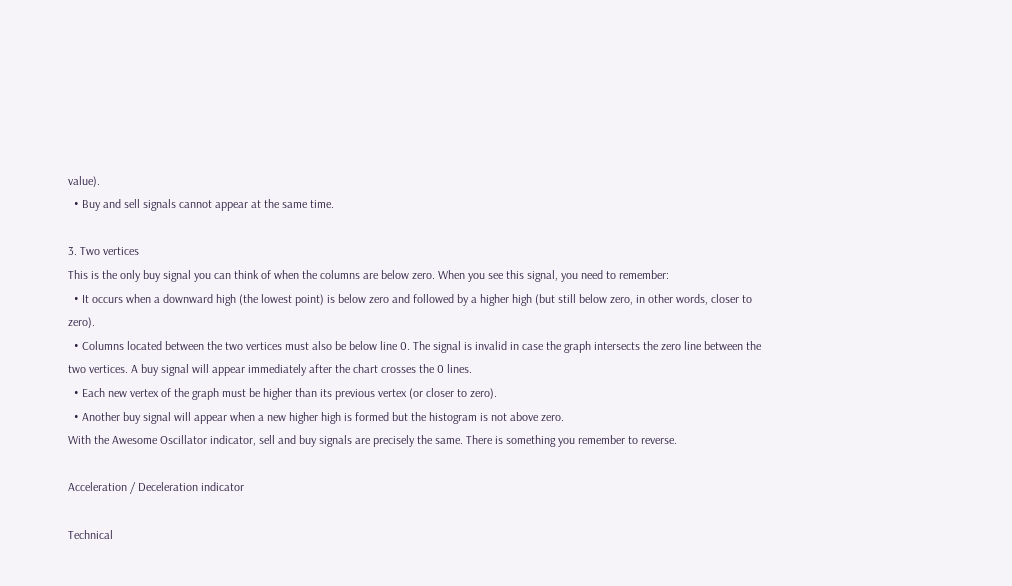value).
  • Buy and sell signals cannot appear at the same time.

3. Two vertices
This is the only buy signal you can think of when the columns are below zero. When you see this signal, you need to remember:
  • It occurs when a downward high (the lowest point) is below zero and followed by a higher high (but still below zero, in other words, closer to zero).
  • Columns located between the two vertices must also be below line 0. The signal is invalid in case the graph intersects the zero line between the two vertices. A buy signal will appear immediately after the chart crosses the 0 lines.
  • Each new vertex of the graph must be higher than its previous vertex (or closer to zero).
  • Another buy signal will appear when a new higher high is formed but the histogram is not above zero.
With the Awesome Oscillator indicator, sell and buy signals are precisely the same. There is something you remember to reverse.

Acceleration / Deceleration indicator

Technical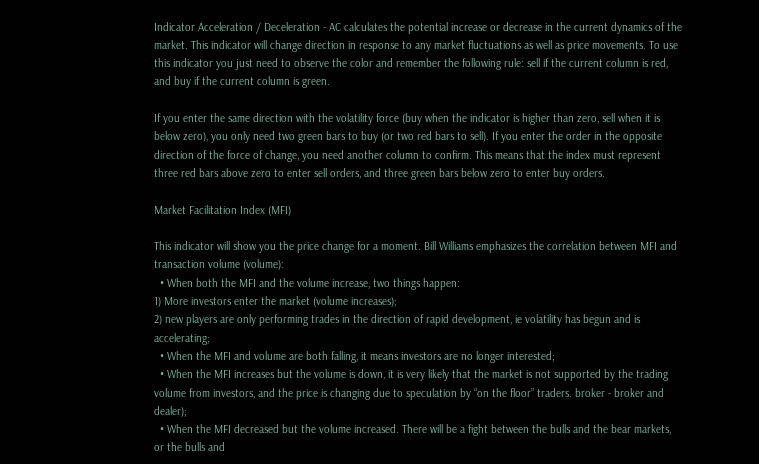Indicator Acceleration / Deceleration - AC calculates the potential increase or decrease in the current dynamics of the market. This indicator will change direction in response to any market fluctuations as well as price movements. To use this indicator you just need to observe the color and remember the following rule: sell if the current column is red, and buy if the current column is green.

If you enter the same direction with the volatility force (buy when the indicator is higher than zero, sell when it is below zero), you only need two green bars to buy (or two red bars to sell). If you enter the order in the opposite direction of the force of change, you need another column to confirm. This means that the index must represent three red bars above zero to enter sell orders, and three green bars below zero to enter buy orders.

Market Facilitation Index (MFI)

This indicator will show you the price change for a moment. Bill Williams emphasizes the correlation between MFI and transaction volume (volume):
  • When both the MFI and the volume increase, two things happen:
1) More investors enter the market (volume increases);
2) new players are only performing trades in the direction of rapid development, ie volatility has begun and is accelerating;
  • When the MFI and volume are both falling, it means investors are no longer interested;
  • When the MFI increases but the volume is down, it is very likely that the market is not supported by the trading volume from investors, and the price is changing due to speculation by “on the floor” traders. broker - broker and dealer);
  • When the MFI decreased but the volume increased. There will be a fight between the bulls and the bear markets, or the bulls and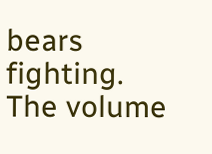bears fighting. The volume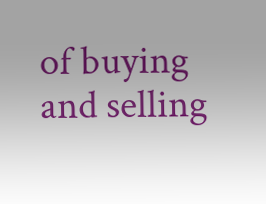of buying and selling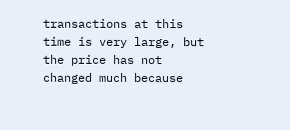transactions at this time is very large, but the price has not changed much because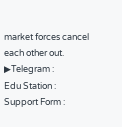market forces cancel each other out.
▶Telegram :
Edu Station :
Support Form :